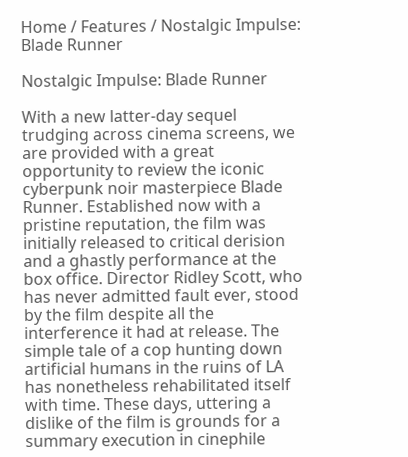Home / Features / Nostalgic Impulse: Blade Runner

Nostalgic Impulse: Blade Runner

With a new latter-day sequel trudging across cinema screens, we are provided with a great opportunity to review the iconic cyberpunk noir masterpiece Blade Runner. Established now with a pristine reputation, the film was initially released to critical derision and a ghastly performance at the box office. Director Ridley Scott, who has never admitted fault ever, stood by the film despite all the interference it had at release. The simple tale of a cop hunting down artificial humans in the ruins of LA has nonetheless rehabilitated itself with time. These days, uttering a dislike of the film is grounds for a summary execution in cinephile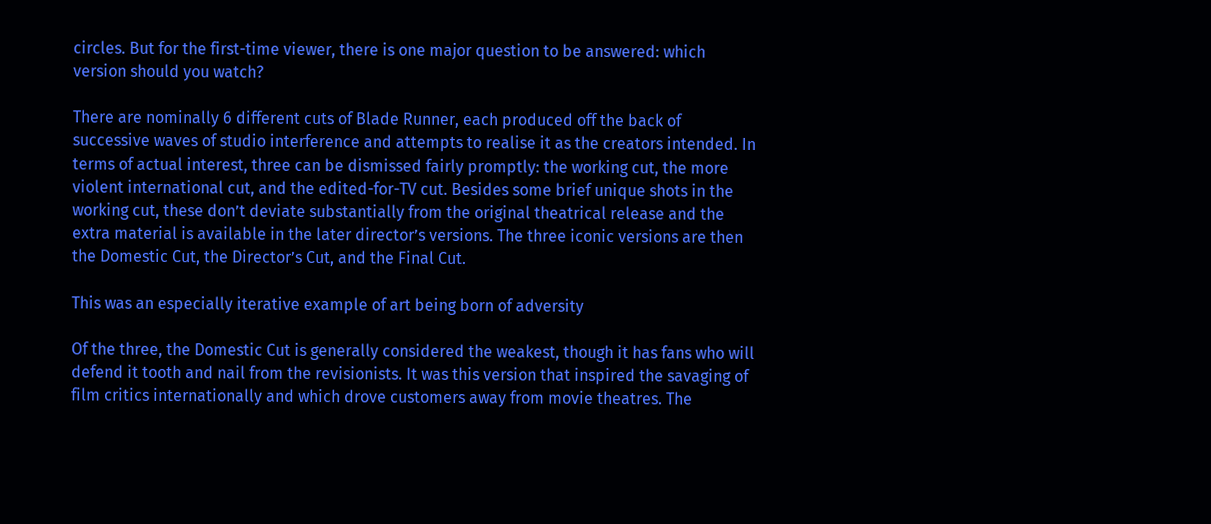circles. But for the first-time viewer, there is one major question to be answered: which version should you watch?

There are nominally 6 different cuts of Blade Runner, each produced off the back of successive waves of studio interference and attempts to realise it as the creators intended. In terms of actual interest, three can be dismissed fairly promptly: the working cut, the more violent international cut, and the edited-for-TV cut. Besides some brief unique shots in the working cut, these don’t deviate substantially from the original theatrical release and the extra material is available in the later director’s versions. The three iconic versions are then the Domestic Cut, the Director’s Cut, and the Final Cut.

This was an especially iterative example of art being born of adversity

Of the three, the Domestic Cut is generally considered the weakest, though it has fans who will defend it tooth and nail from the revisionists. It was this version that inspired the savaging of film critics internationally and which drove customers away from movie theatres. The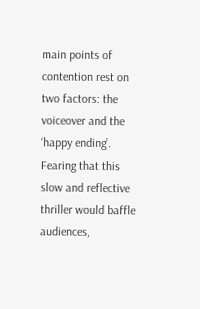main points of contention rest on two factors: the voiceover and the ‘happy ending’. Fearing that this slow and reflective thriller would baffle audiences,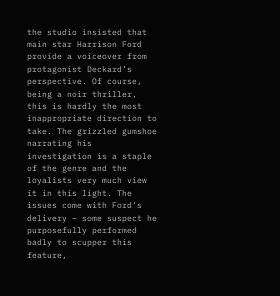the studio insisted that main star Harrison Ford provide a voiceover from protagonist Deckard’s perspective. Of course, being a noir thriller, this is hardly the most inappropriate direction to take. The grizzled gumshoe narrating his investigation is a staple of the genre and the loyalists very much view it in this light. The issues come with Ford’s delivery – some suspect he purposefully performed badly to scupper this feature,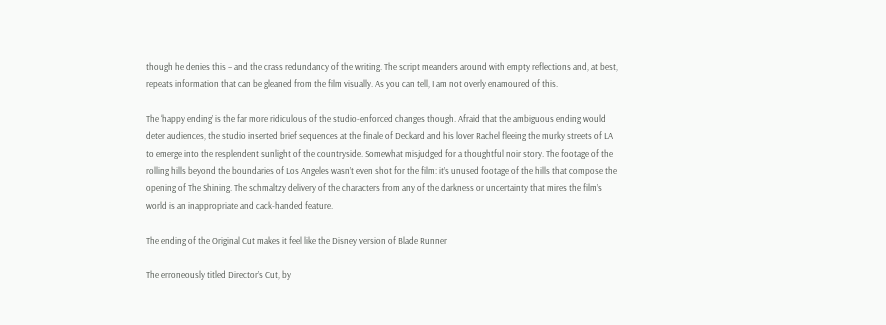though he denies this – and the crass redundancy of the writing. The script meanders around with empty reflections and, at best, repeats information that can be gleaned from the film visually. As you can tell, I am not overly enamoured of this.

The ‘happy ending’ is the far more ridiculous of the studio-enforced changes though. Afraid that the ambiguous ending would deter audiences, the studio inserted brief sequences at the finale of Deckard and his lover Rachel fleeing the murky streets of LA to emerge into the resplendent sunlight of the countryside. Somewhat misjudged for a thoughtful noir story. The footage of the rolling hills beyond the boundaries of Los Angeles wasn’t even shot for the film: it’s unused footage of the hills that compose the opening of The Shining. The schmaltzy delivery of the characters from any of the darkness or uncertainty that mires the film’s world is an inappropriate and cack-handed feature.

The ending of the Original Cut makes it feel like the Disney version of Blade Runner

The erroneously titled Director’s Cut, by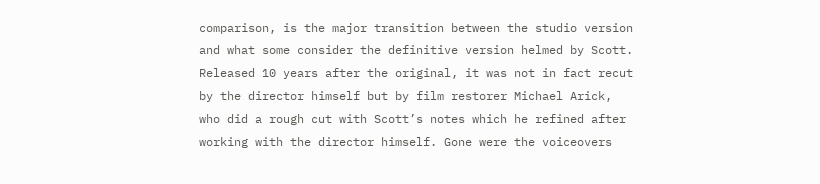comparison, is the major transition between the studio version and what some consider the definitive version helmed by Scott. Released 10 years after the original, it was not in fact recut by the director himself but by film restorer Michael Arick, who did a rough cut with Scott’s notes which he refined after working with the director himself. Gone were the voiceovers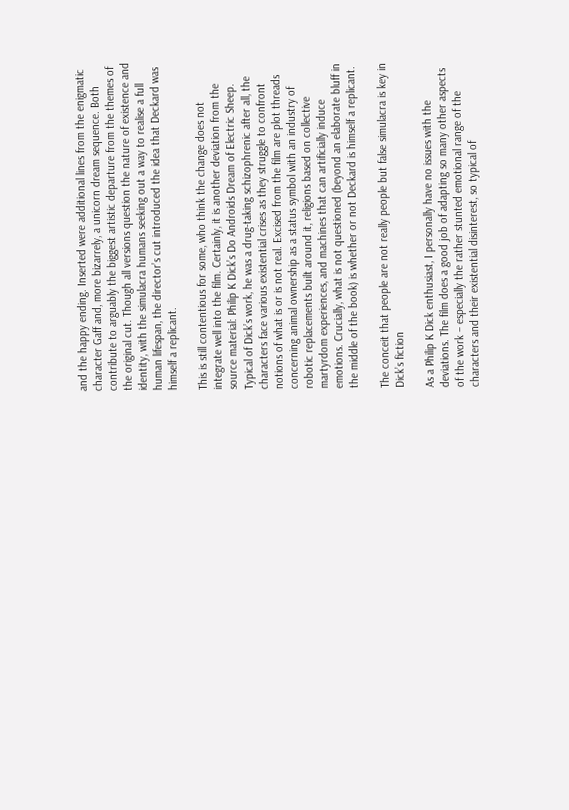and the happy ending. Inserted were additional lines from the enigmatic character Gaff and, more bizarrely, a unicorn dream sequence. Both contribute to arguably the biggest artistic departure from the themes of the original cut. Though all versions question the nature of existence and identity, with the simulacra humans seeking out a way to realise a full human lifespan, the director’s cut introduced the idea that Deckard was himself a replicant.

This is still contentious for some, who think the change does not integrate well into the film. Certainly, it is another deviation from the source material: Philip K Dick’s Do Androids Dream of Electric Sheep. Typical of Dick’s work, he was a drug-taking schizophrenic after all, the characters face various existential crises as they struggle to confront notions of what is or is not real. Excised from the film are plot threads concerning animal ownership as a status symbol with an industry of robotic replacements built around it, religions based on collective martyrdom experiences, and machines that can artificially induce emotions. Crucially, what is not questioned (beyond an elaborate bluff in the middle of the book) is whether or not Deckard is himself a replicant.

The conceit that people are not really people but false simulacra is key in Dick’s fiction

As a Philip K Dick enthusiast, I personally have no issues with the deviations. The film does a good job of adapting so many other aspects of the work – especially the rather stunted emotional range of the characters and their existential disinterest, so typical of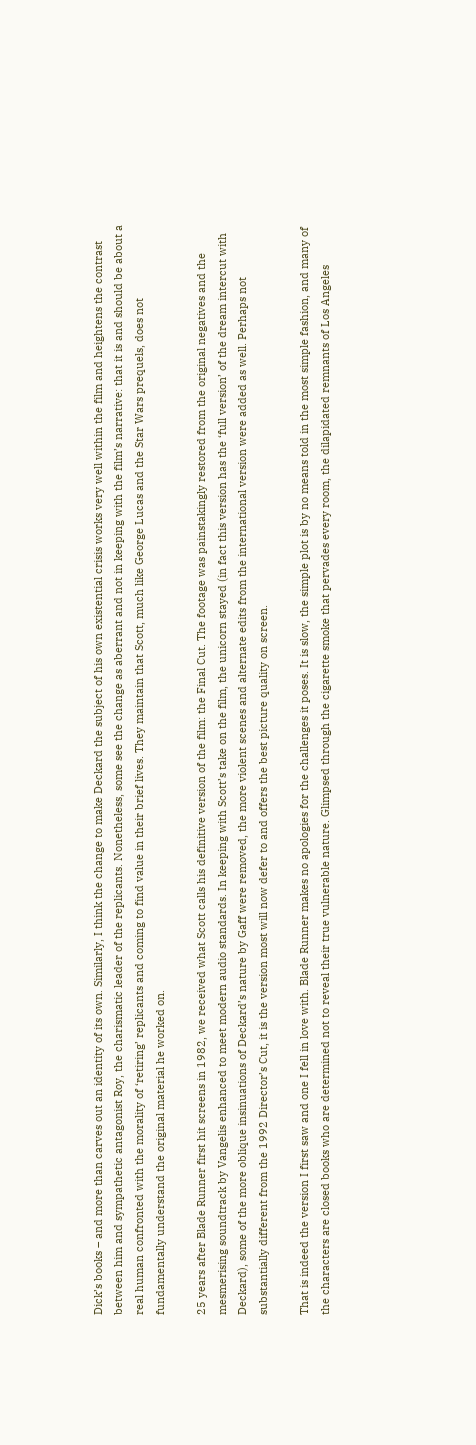Dick’s books – and more than carves out an identity of its own. Similarly, I think the change to make Deckard the subject of his own existential crisis works very well within the film and heightens the contrast between him and sympathetic antagonist Roy, the charismatic leader of the replicants. Nonetheless, some see the change as aberrant and not in keeping with the film’s narrative: that it is and should be about a real human confronted with the morality of ‘retiring’ replicants and coming to find value in their brief lives. They maintain that Scott, much like George Lucas and the Star Wars prequels, does not fundamentally understand the original material he worked on.

25 years after Blade Runner first hit screens in 1982, we received what Scott calls his definitive version of the film: the Final Cut. The footage was painstakingly restored from the original negatives and the mesmerising soundtrack by Vangelis enhanced to meet modern audio standards. In keeping with Scott’s take on the film, the unicorn stayed (in fact this version has the ‘full version’ of the dream intercut with Deckard), some of the more oblique insinuations of Deckard’s nature by Gaff were removed, the more violent scenes and alternate edits from the international version were added as well. Perhaps not substantially different from the 1992 Director’s Cut, it is the version most will now defer to and offers the best picture quality on screen.

That is indeed the version I first saw and one I fell in love with. Blade Runner makes no apologies for the challenges it poses. It is slow, the simple plot is by no means told in the most simple fashion, and many of the characters are closed books who are determined not to reveal their true vulnerable nature. Glimpsed through the cigarette smoke that pervades every room, the dilapidated remnants of Los Angeles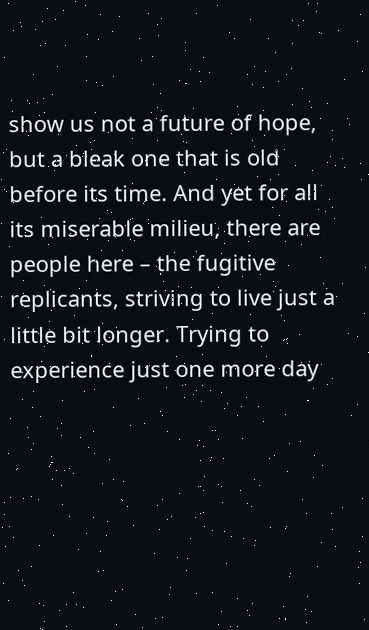show us not a future of hope, but a bleak one that is old before its time. And yet for all its miserable milieu, there are people here – the fugitive replicants, striving to live just a little bit longer. Trying to experience just one more day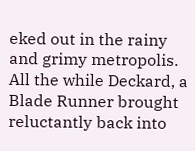eked out in the rainy and grimy metropolis. All the while Deckard, a Blade Runner brought reluctantly back into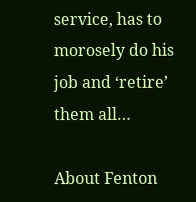service, has to morosely do his job and ‘retire’ them all…

About Fenton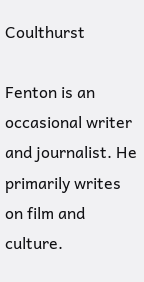Coulthurst

Fenton is an occasional writer and journalist. He primarily writes on film and culture.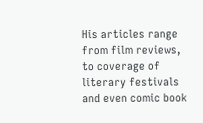His articles range from film reviews, to coverage of literary festivals and even comic book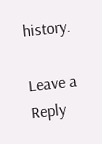history.

Leave a Reply